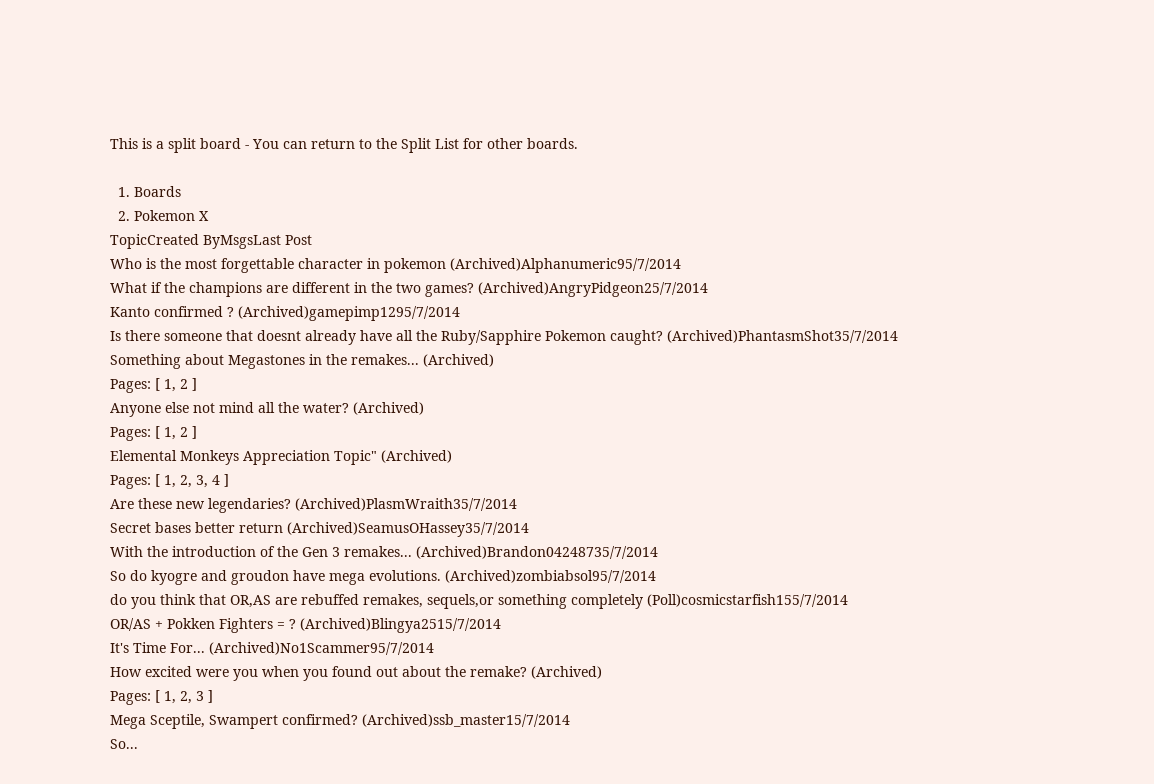This is a split board - You can return to the Split List for other boards.

  1. Boards
  2. Pokemon X
TopicCreated ByMsgsLast Post
Who is the most forgettable character in pokemon (Archived)Alphanumeric95/7/2014
What if the champions are different in the two games? (Archived)AngryPidgeon25/7/2014
Kanto confirmed ? (Archived)gamepimp1295/7/2014
Is there someone that doesnt already have all the Ruby/Sapphire Pokemon caught? (Archived)PhantasmShot35/7/2014
Something about Megastones in the remakes... (Archived)
Pages: [ 1, 2 ]
Anyone else not mind all the water? (Archived)
Pages: [ 1, 2 ]
Elemental Monkeys Appreciation Topic" (Archived)
Pages: [ 1, 2, 3, 4 ]
Are these new legendaries? (Archived)PlasmWraith35/7/2014
Secret bases better return (Archived)SeamusOHassey35/7/2014
With the introduction of the Gen 3 remakes... (Archived)Brandon04248735/7/2014
So do kyogre and groudon have mega evolutions. (Archived)zombiabsol95/7/2014
do you think that OR,AS are rebuffed remakes, sequels,or something completely (Poll)cosmicstarfish155/7/2014
OR/AS + Pokken Fighters = ? (Archived)Blingya2515/7/2014
It's Time For... (Archived)No1Scammer95/7/2014
How excited were you when you found out about the remake? (Archived)
Pages: [ 1, 2, 3 ]
Mega Sceptile, Swampert confirmed? (Archived)ssb_master15/7/2014
So...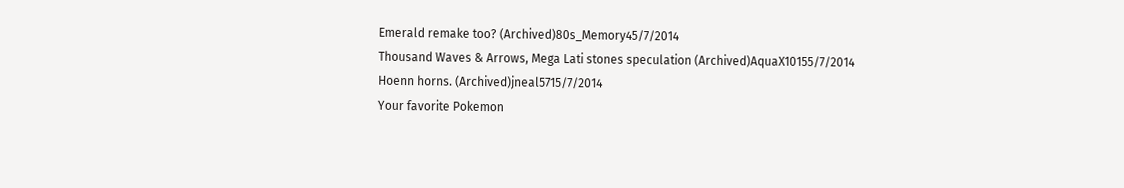Emerald remake too? (Archived)80s_Memory45/7/2014
Thousand Waves & Arrows, Mega Lati stones speculation (Archived)AquaX10155/7/2014
Hoenn horns. (Archived)jneal5715/7/2014
Your favorite Pokemon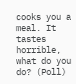cooks you a meal. It tastes horrible, what do you do? (Poll)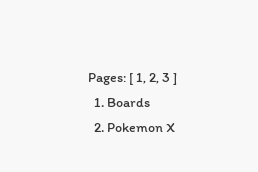Pages: [ 1, 2, 3 ]
  1. Boards
  2. Pokemon X